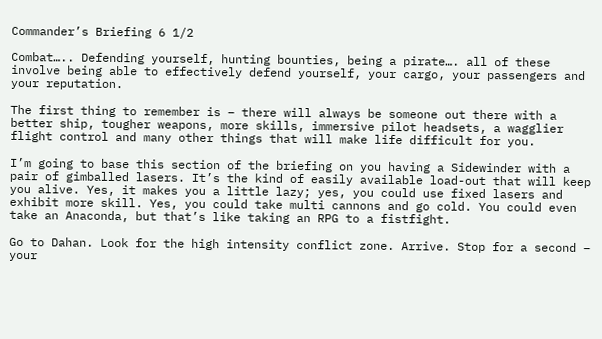Commander’s Briefing 6 1/2

Combat….. Defending yourself, hunting bounties, being a pirate…. all of these involve being able to effectively defend yourself, your cargo, your passengers and your reputation.

The first thing to remember is – there will always be someone out there with a better ship, tougher weapons, more skills, immersive pilot headsets, a wagglier flight control and many other things that will make life difficult for you.

I’m going to base this section of the briefing on you having a Sidewinder with a pair of gimballed lasers. It’s the kind of easily available load-out that will keep you alive. Yes, it makes you a little lazy; yes, you could use fixed lasers and exhibit more skill. Yes, you could take multi cannons and go cold. You could even take an Anaconda, but that’s like taking an RPG to a fistfight.

Go to Dahan. Look for the high intensity conflict zone. Arrive. Stop for a second – your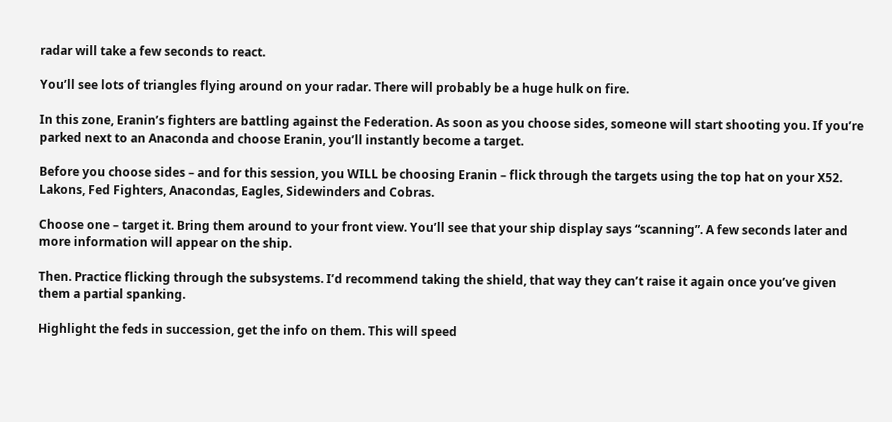radar will take a few seconds to react.

You’ll see lots of triangles flying around on your radar. There will probably be a huge hulk on fire.

In this zone, Eranin’s fighters are battling against the Federation. As soon as you choose sides, someone will start shooting you. If you’re parked next to an Anaconda and choose Eranin, you’ll instantly become a target.

Before you choose sides – and for this session, you WILL be choosing Eranin – flick through the targets using the top hat on your X52. Lakons, Fed Fighters, Anacondas, Eagles, Sidewinders and Cobras.

Choose one – target it. Bring them around to your front view. You’ll see that your ship display says “scanning”. A few seconds later and more information will appear on the ship.

Then. Practice flicking through the subsystems. I’d recommend taking the shield, that way they can’t raise it again once you’ve given them a partial spanking.

Highlight the feds in succession, get the info on them. This will speed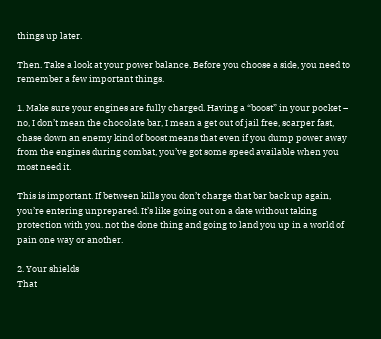things up later.

Then. Take a look at your power balance. Before you choose a side, you need to remember a few important things.

1. Make sure your engines are fully charged. Having a “boost” in your pocket – no, I don’t mean the chocolate bar, I mean a get out of jail free, scarper fast, chase down an enemy kind of boost means that even if you dump power away from the engines during combat, you’ve got some speed available when you most need it.

This is important. If between kills you don’t charge that bar back up again, you’re entering unprepared. It’s like going out on a date without taking protection with you. not the done thing and going to land you up in a world of pain one way or another.

2. Your shields
That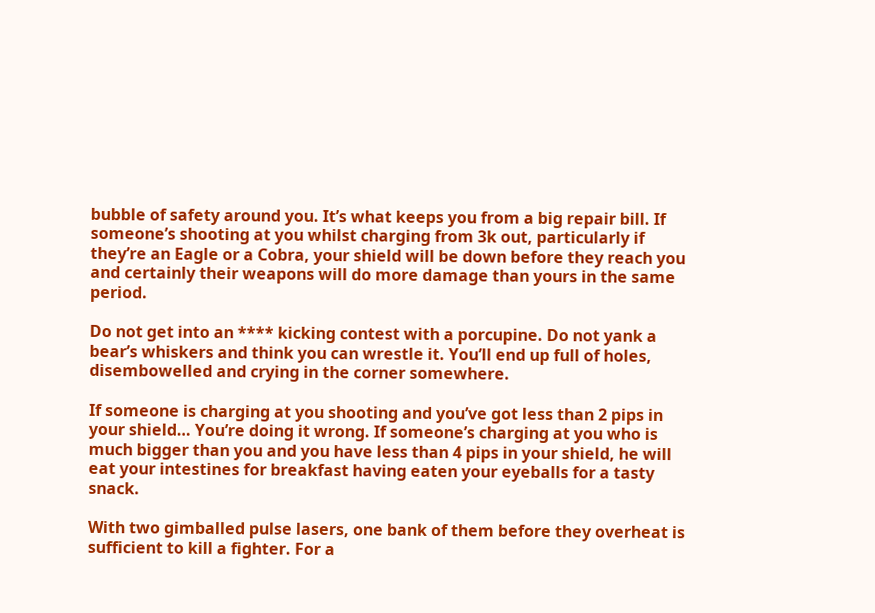bubble of safety around you. It’s what keeps you from a big repair bill. If someone’s shooting at you whilst charging from 3k out, particularly if they’re an Eagle or a Cobra, your shield will be down before they reach you and certainly their weapons will do more damage than yours in the same period.

Do not get into an **** kicking contest with a porcupine. Do not yank a bear’s whiskers and think you can wrestle it. You’ll end up full of holes, disembowelled and crying in the corner somewhere.

If someone is charging at you shooting and you’ve got less than 2 pips in your shield… You’re doing it wrong. If someone’s charging at you who is much bigger than you and you have less than 4 pips in your shield, he will eat your intestines for breakfast having eaten your eyeballs for a tasty snack.

With two gimballed pulse lasers, one bank of them before they overheat is sufficient to kill a fighter. For a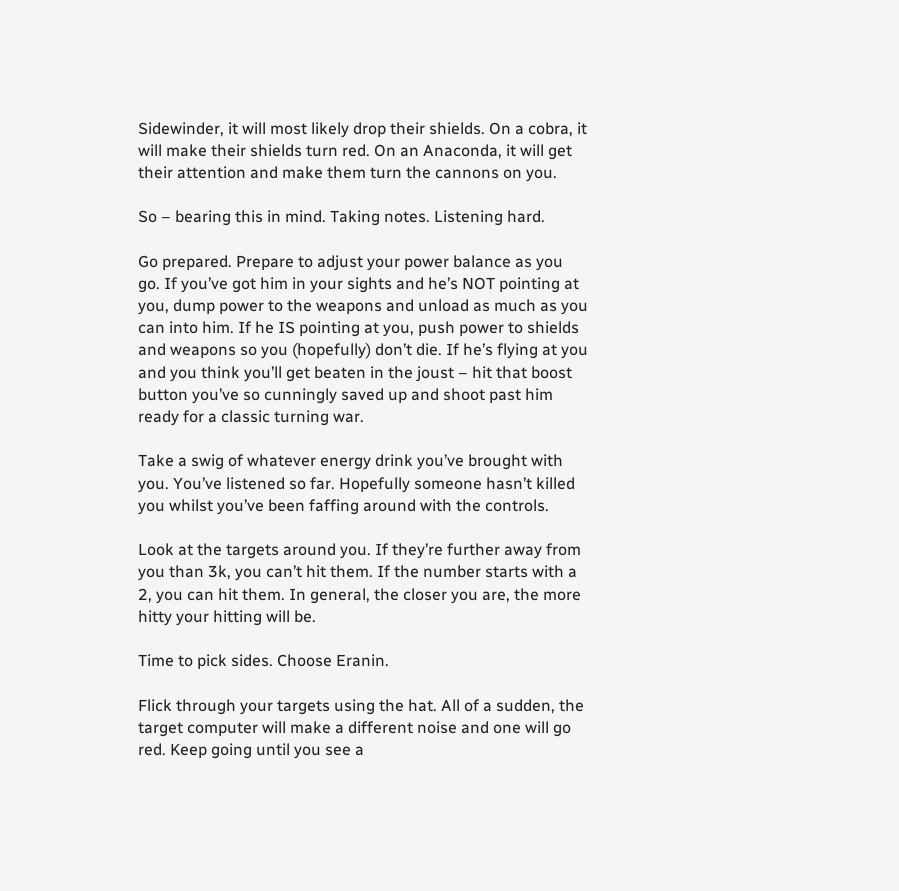Sidewinder, it will most likely drop their shields. On a cobra, it will make their shields turn red. On an Anaconda, it will get their attention and make them turn the cannons on you.

So – bearing this in mind. Taking notes. Listening hard.

Go prepared. Prepare to adjust your power balance as you go. If you’ve got him in your sights and he’s NOT pointing at you, dump power to the weapons and unload as much as you can into him. If he IS pointing at you, push power to shields and weapons so you (hopefully) don’t die. If he’s flying at you and you think you’ll get beaten in the joust – hit that boost button you’ve so cunningly saved up and shoot past him ready for a classic turning war.

Take a swig of whatever energy drink you’ve brought with you. You’ve listened so far. Hopefully someone hasn’t killed you whilst you’ve been faffing around with the controls.

Look at the targets around you. If they’re further away from you than 3k, you can’t hit them. If the number starts with a 2, you can hit them. In general, the closer you are, the more hitty your hitting will be.

Time to pick sides. Choose Eranin.

Flick through your targets using the hat. All of a sudden, the target computer will make a different noise and one will go red. Keep going until you see a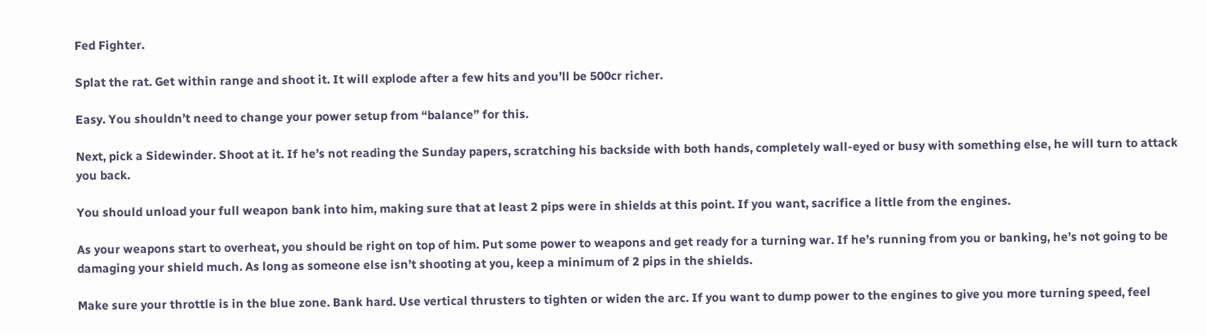Fed Fighter.

Splat the rat. Get within range and shoot it. It will explode after a few hits and you’ll be 500cr richer.

Easy. You shouldn’t need to change your power setup from “balance” for this.

Next, pick a Sidewinder. Shoot at it. If he’s not reading the Sunday papers, scratching his backside with both hands, completely wall-eyed or busy with something else, he will turn to attack you back.

You should unload your full weapon bank into him, making sure that at least 2 pips were in shields at this point. If you want, sacrifice a little from the engines.

As your weapons start to overheat, you should be right on top of him. Put some power to weapons and get ready for a turning war. If he’s running from you or banking, he’s not going to be damaging your shield much. As long as someone else isn’t shooting at you, keep a minimum of 2 pips in the shields.

Make sure your throttle is in the blue zone. Bank hard. Use vertical thrusters to tighten or widen the arc. If you want to dump power to the engines to give you more turning speed, feel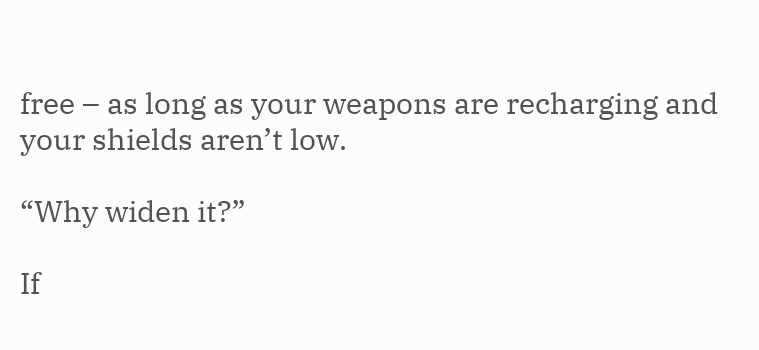free – as long as your weapons are recharging and your shields aren’t low.

“Why widen it?”

If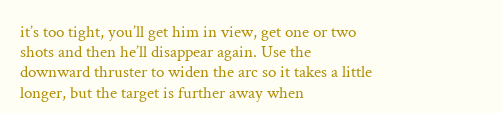it’s too tight, you’ll get him in view, get one or two shots and then he’ll disappear again. Use the downward thruster to widen the arc so it takes a little longer, but the target is further away when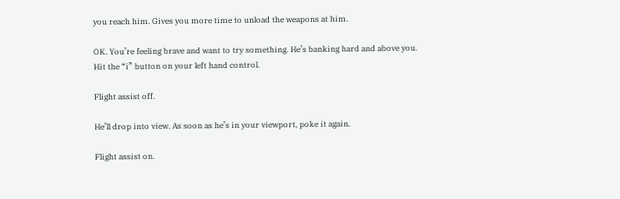you reach him. Gives you more time to unload the weapons at him.

OK. You’re feeling brave and want to try something. He’s banking hard and above you.
Hit the “i” button on your left hand control.

Flight assist off.

He’ll drop into view. As soon as he’s in your viewport, poke it again.

Flight assist on.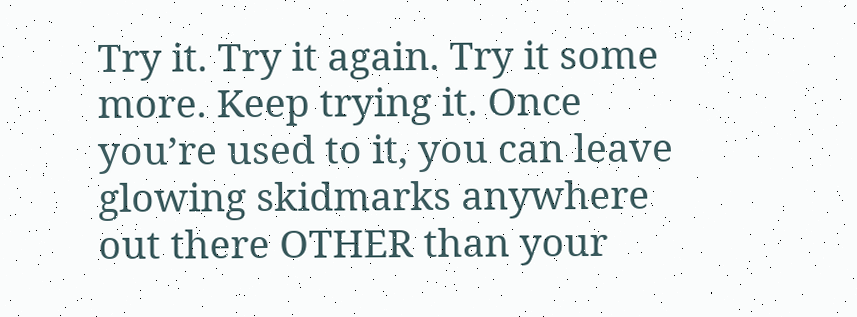Try it. Try it again. Try it some more. Keep trying it. Once you’re used to it, you can leave glowing skidmarks anywhere out there OTHER than your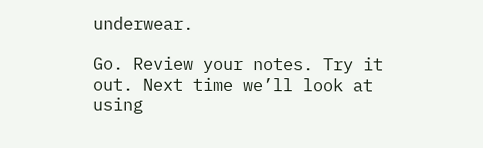underwear.

Go. Review your notes. Try it out. Next time we’ll look at using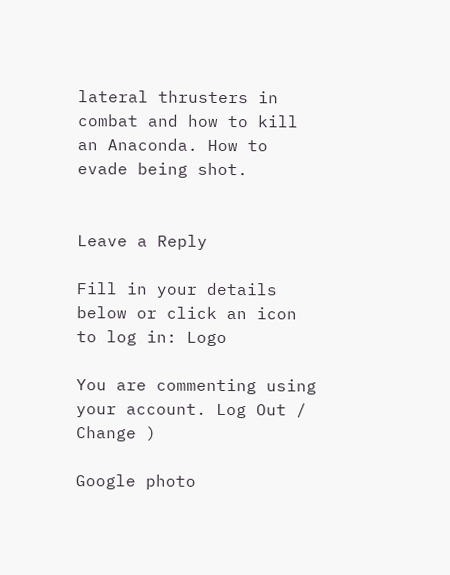lateral thrusters in combat and how to kill an Anaconda. How to evade being shot.


Leave a Reply

Fill in your details below or click an icon to log in: Logo

You are commenting using your account. Log Out /  Change )

Google photo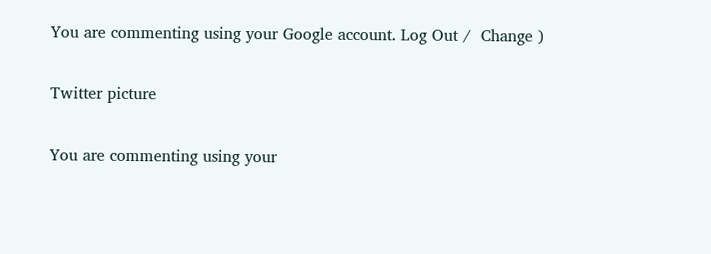You are commenting using your Google account. Log Out /  Change )

Twitter picture

You are commenting using your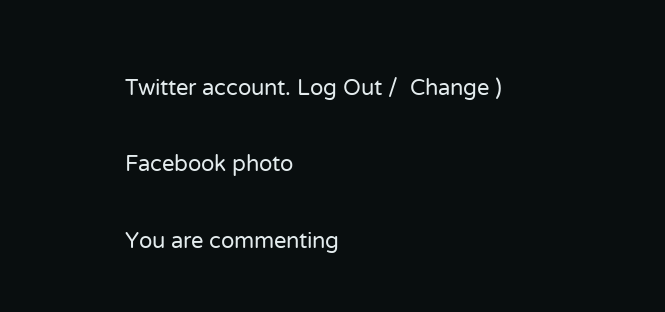Twitter account. Log Out /  Change )

Facebook photo

You are commenting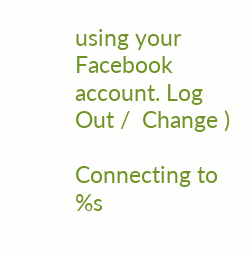using your Facebook account. Log Out /  Change )

Connecting to %s